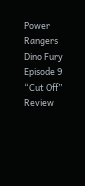Power Rangers Dino Fury Episode 9 “Cut Off” Review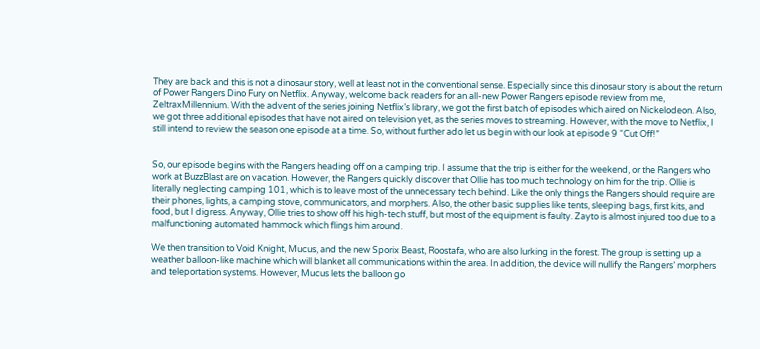They are back and this is not a dinosaur story, well at least not in the conventional sense. Especially since this dinosaur story is about the return of Power Rangers Dino Fury on Netflix. Anyway, welcome back readers for an all-new Power Rangers episode review from me, ZeltraxMillennium. With the advent of the series joining Netflix’s library, we got the first batch of episodes which aired on Nickelodeon. Also, we got three additional episodes that have not aired on television yet, as the series moves to streaming. However, with the move to Netflix, I still intend to review the season one episode at a time. So, without further ado let us begin with our look at episode 9 “Cut Off!”


So, our episode begins with the Rangers heading off on a camping trip. I assume that the trip is either for the weekend, or the Rangers who work at BuzzBlast are on vacation. However, the Rangers quickly discover that Ollie has too much technology on him for the trip. Ollie is literally neglecting camping 101, which is to leave most of the unnecessary tech behind. Like the only things the Rangers should require are their phones, lights, a camping stove, communicators, and morphers. Also, the other basic supplies like tents, sleeping bags, first kits, and food, but I digress. Anyway, Ollie tries to show off his high-tech stuff, but most of the equipment is faulty. Zayto is almost injured too due to a malfunctioning automated hammock which flings him around.

We then transition to Void Knight, Mucus, and the new Sporix Beast, Roostafa, who are also lurking in the forest. The group is setting up a weather balloon-like machine which will blanket all communications within the area. In addition, the device will nullify the Rangers’ morphers and teleportation systems. However, Mucus lets the balloon go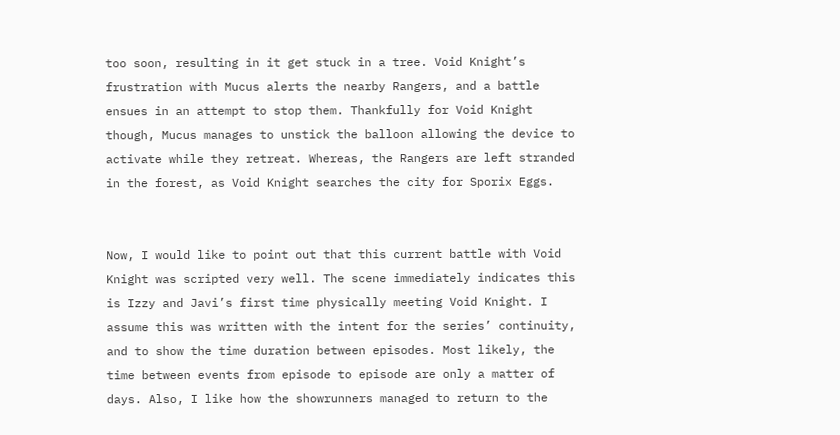too soon, resulting in it get stuck in a tree. Void Knight’s frustration with Mucus alerts the nearby Rangers, and a battle ensues in an attempt to stop them. Thankfully for Void Knight though, Mucus manages to unstick the balloon allowing the device to activate while they retreat. Whereas, the Rangers are left stranded in the forest, as Void Knight searches the city for Sporix Eggs.


Now, I would like to point out that this current battle with Void Knight was scripted very well. The scene immediately indicates this is Izzy and Javi’s first time physically meeting Void Knight. I assume this was written with the intent for the series’ continuity, and to show the time duration between episodes. Most likely, the time between events from episode to episode are only a matter of days. Also, I like how the showrunners managed to return to the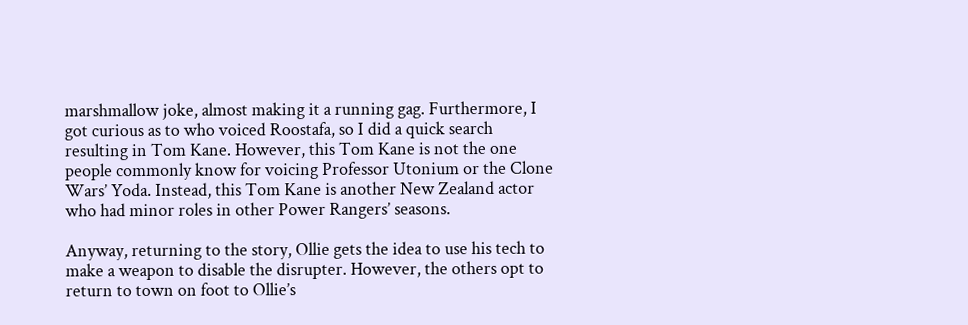marshmallow joke, almost making it a running gag. Furthermore, I got curious as to who voiced Roostafa, so I did a quick search resulting in Tom Kane. However, this Tom Kane is not the one people commonly know for voicing Professor Utonium or the Clone Wars’ Yoda. Instead, this Tom Kane is another New Zealand actor who had minor roles in other Power Rangers’ seasons.

Anyway, returning to the story, Ollie gets the idea to use his tech to make a weapon to disable the disrupter. However, the others opt to return to town on foot to Ollie’s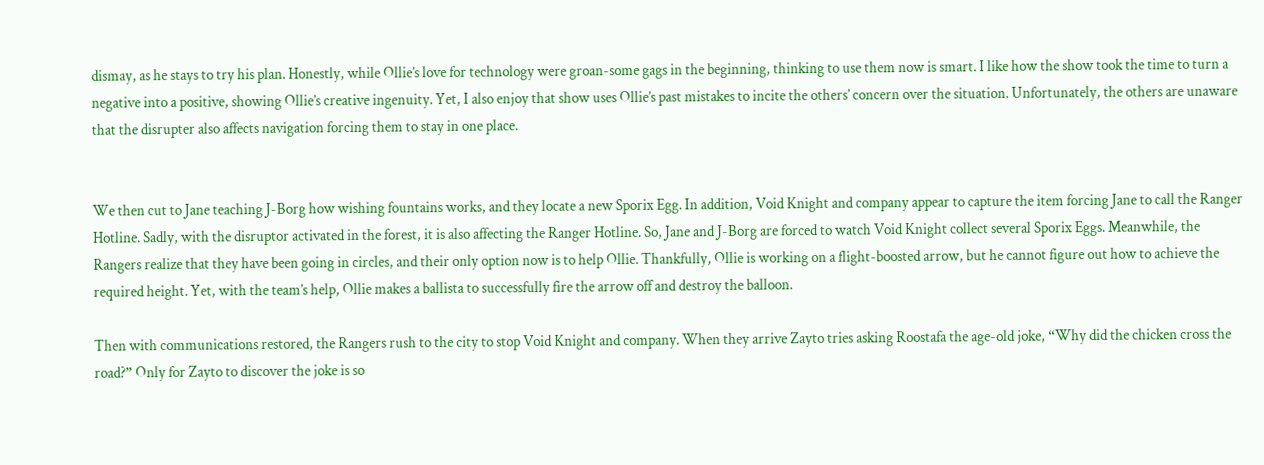dismay, as he stays to try his plan. Honestly, while Ollie’s love for technology were groan-some gags in the beginning, thinking to use them now is smart. I like how the show took the time to turn a negative into a positive, showing Ollie’s creative ingenuity. Yet, I also enjoy that show uses Ollie’s past mistakes to incite the others’ concern over the situation. Unfortunately, the others are unaware that the disrupter also affects navigation forcing them to stay in one place.


We then cut to Jane teaching J-Borg how wishing fountains works, and they locate a new Sporix Egg. In addition, Void Knight and company appear to capture the item forcing Jane to call the Ranger Hotline. Sadly, with the disruptor activated in the forest, it is also affecting the Ranger Hotline. So, Jane and J-Borg are forced to watch Void Knight collect several Sporix Eggs. Meanwhile, the Rangers realize that they have been going in circles, and their only option now is to help Ollie. Thankfully, Ollie is working on a flight-boosted arrow, but he cannot figure out how to achieve the required height. Yet, with the team’s help, Ollie makes a ballista to successfully fire the arrow off and destroy the balloon.

Then with communications restored, the Rangers rush to the city to stop Void Knight and company. When they arrive Zayto tries asking Roostafa the age-old joke, “Why did the chicken cross the road?” Only for Zayto to discover the joke is so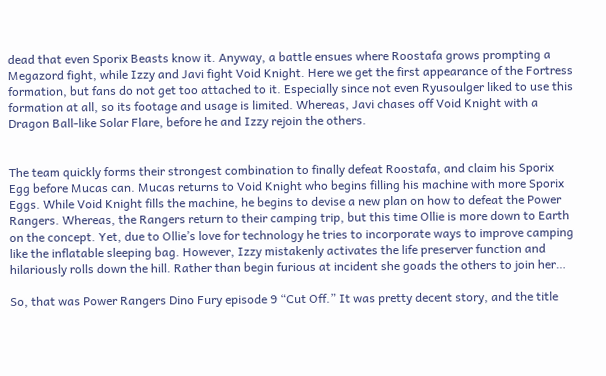dead that even Sporix Beasts know it. Anyway, a battle ensues where Roostafa grows prompting a Megazord fight, while Izzy and Javi fight Void Knight. Here we get the first appearance of the Fortress formation, but fans do not get too attached to it. Especially since not even Ryusoulger liked to use this formation at all, so its footage and usage is limited. Whereas, Javi chases off Void Knight with a Dragon Ball-like Solar Flare, before he and Izzy rejoin the others.


The team quickly forms their strongest combination to finally defeat Roostafa, and claim his Sporix Egg before Mucas can. Mucas returns to Void Knight who begins filling his machine with more Sporix Eggs. While Void Knight fills the machine, he begins to devise a new plan on how to defeat the Power Rangers. Whereas, the Rangers return to their camping trip, but this time Ollie is more down to Earth on the concept. Yet, due to Ollie’s love for technology he tries to incorporate ways to improve camping like the inflatable sleeping bag. However, Izzy mistakenly activates the life preserver function and hilariously rolls down the hill. Rather than begin furious at incident she goads the others to join her…

So, that was Power Rangers Dino Fury episode 9 “Cut Off.” It was pretty decent story, and the title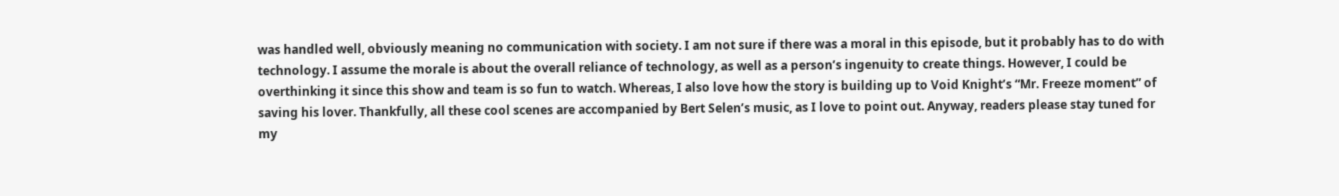was handled well, obviously meaning no communication with society. I am not sure if there was a moral in this episode, but it probably has to do with technology. I assume the morale is about the overall reliance of technology, as well as a person’s ingenuity to create things. However, I could be overthinking it since this show and team is so fun to watch. Whereas, I also love how the story is building up to Void Knight’s “Mr. Freeze moment” of saving his lover. Thankfully, all these cool scenes are accompanied by Bert Selen’s music, as I love to point out. Anyway, readers please stay tuned for my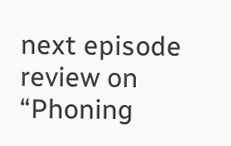next episode review on “Phoning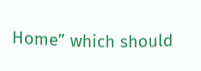Home” which should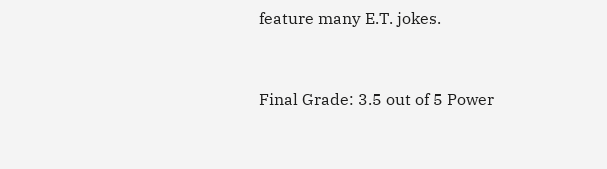feature many E.T. jokes.


Final Grade: 3.5 out of 5 Power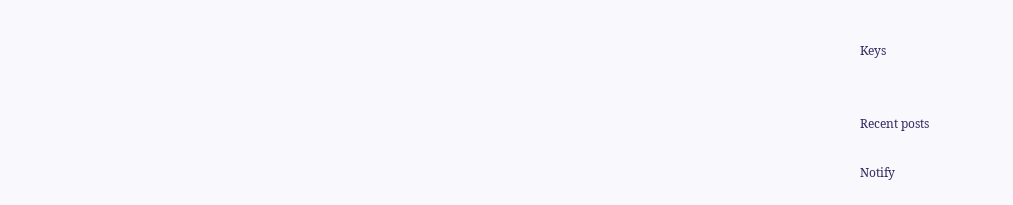Keys


Recent posts

Notify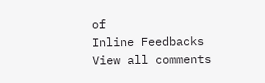of
Inline Feedbacks
View all comments